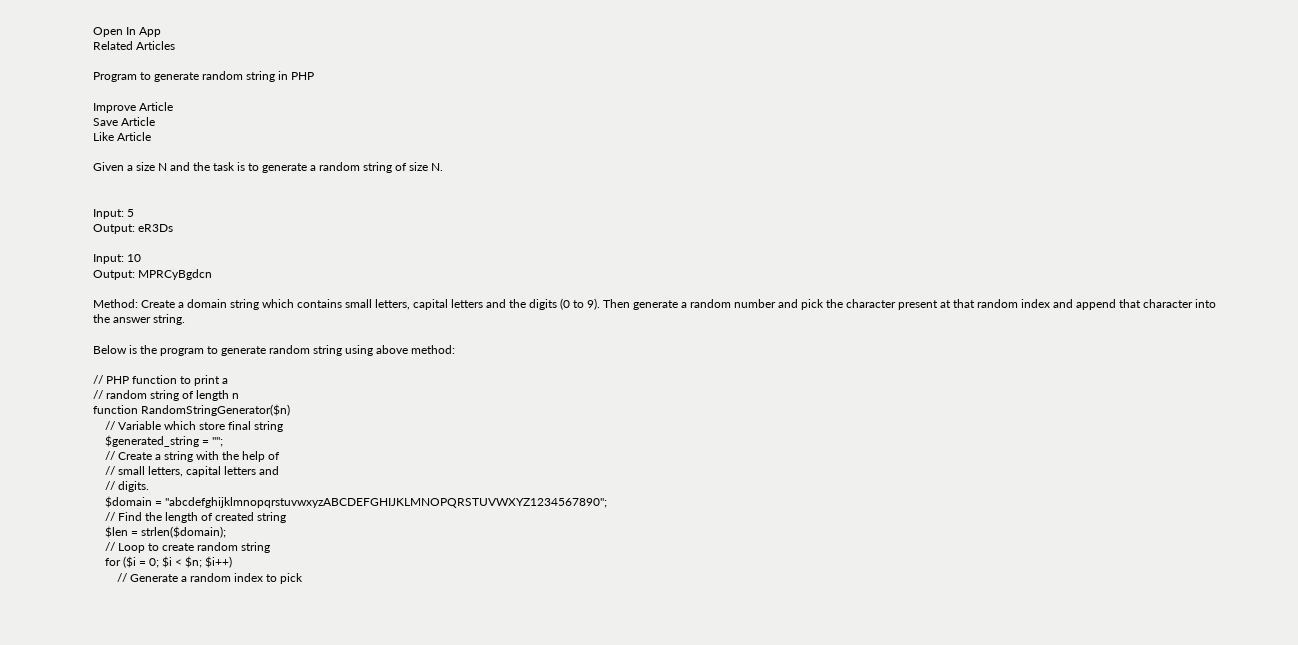Open In App
Related Articles

Program to generate random string in PHP

Improve Article
Save Article
Like Article

Given a size N and the task is to generate a random string of size N.


Input: 5
Output: eR3Ds

Input: 10
Output: MPRCyBgdcn

Method: Create a domain string which contains small letters, capital letters and the digits (0 to 9). Then generate a random number and pick the character present at that random index and append that character into the answer string.

Below is the program to generate random string using above method:

// PHP function to print a
// random string of length n
function RandomStringGenerator($n)
    // Variable which store final string
    $generated_string = "";
    // Create a string with the help of
    // small letters, capital letters and
    // digits.
    $domain = "abcdefghijklmnopqrstuvwxyzABCDEFGHIJKLMNOPQRSTUVWXYZ1234567890";
    // Find the length of created string
    $len = strlen($domain);
    // Loop to create random string
    for ($i = 0; $i < $n; $i++)
        // Generate a random index to pick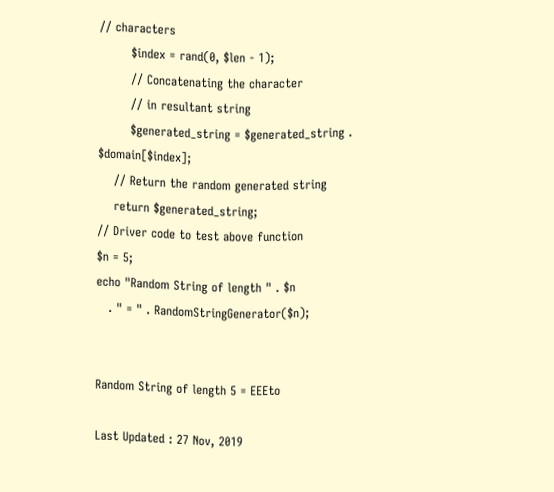// characters
        $index = rand(0, $len - 1);
        // Concatenating the character
        // in resultant string
        $generated_string = $generated_string . $domain[$index];
    // Return the random generated string
    return $generated_string;
// Driver code to test above function
$n = 5;
echo "Random String of length " . $n
   . " = " . RandomStringGenerator($n);


Random String of length 5 = EEEto

Last Updated : 27 Nov, 2019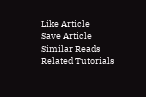Like Article
Save Article
Similar Reads
Related Tutorials